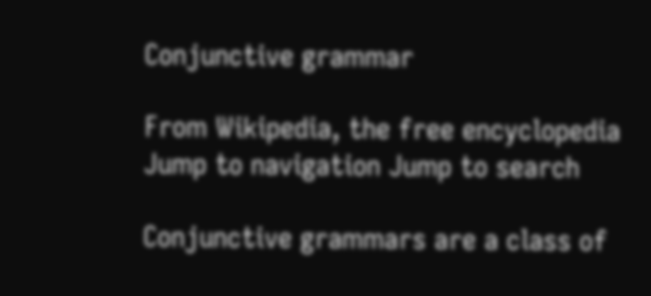Conjunctive grammar

From Wikipedia, the free encyclopedia
Jump to navigation Jump to search

Conjunctive grammars are a class of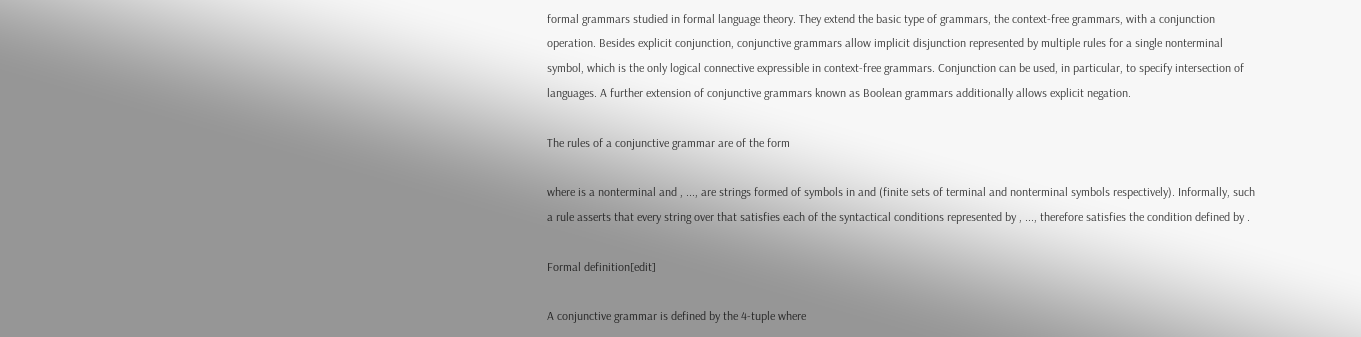formal grammars studied in formal language theory. They extend the basic type of grammars, the context-free grammars, with a conjunction operation. Besides explicit conjunction, conjunctive grammars allow implicit disjunction represented by multiple rules for a single nonterminal symbol, which is the only logical connective expressible in context-free grammars. Conjunction can be used, in particular, to specify intersection of languages. A further extension of conjunctive grammars known as Boolean grammars additionally allows explicit negation.

The rules of a conjunctive grammar are of the form

where is a nonterminal and , ..., are strings formed of symbols in and (finite sets of terminal and nonterminal symbols respectively). Informally, such a rule asserts that every string over that satisfies each of the syntactical conditions represented by , ..., therefore satisfies the condition defined by .

Formal definition[edit]

A conjunctive grammar is defined by the 4-tuple where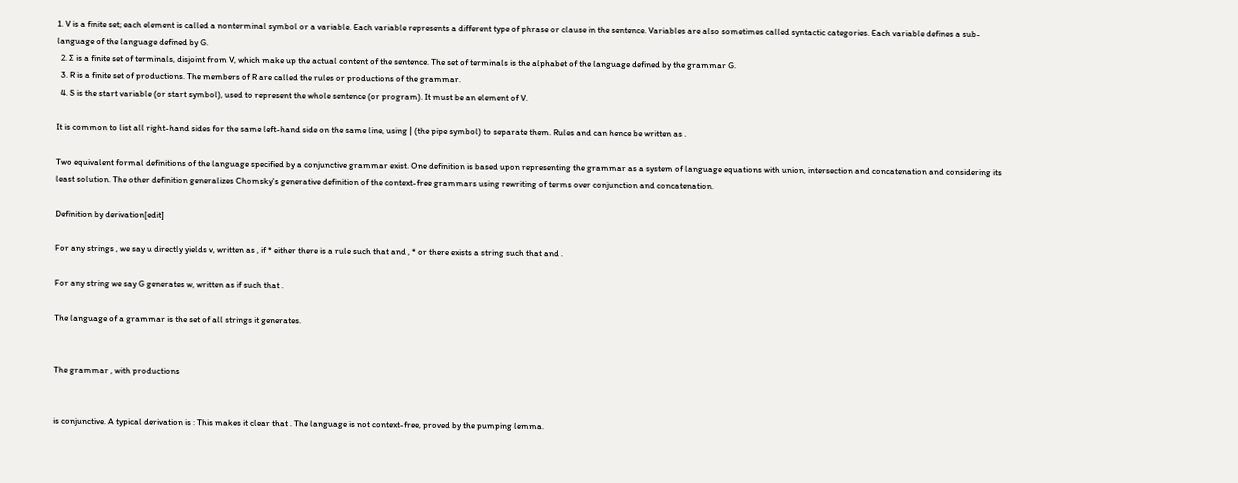1. V is a finite set; each element is called a nonterminal symbol or a variable. Each variable represents a different type of phrase or clause in the sentence. Variables are also sometimes called syntactic categories. Each variable defines a sub-language of the language defined by G.
  2. Σ is a finite set of terminals, disjoint from V, which make up the actual content of the sentence. The set of terminals is the alphabet of the language defined by the grammar G.
  3. R is a finite set of productions. The members of R are called the rules or productions of the grammar.
  4. S is the start variable (or start symbol), used to represent the whole sentence (or program). It must be an element of V.

It is common to list all right-hand sides for the same left-hand side on the same line, using | (the pipe symbol) to separate them. Rules and can hence be written as .

Two equivalent formal definitions of the language specified by a conjunctive grammar exist. One definition is based upon representing the grammar as a system of language equations with union, intersection and concatenation and considering its least solution. The other definition generalizes Chomsky's generative definition of the context-free grammars using rewriting of terms over conjunction and concatenation.

Definition by derivation[edit]

For any strings , we say u directly yields v, written as , if * either there is a rule such that and , * or there exists a string such that and .

For any string we say G generates w, written as if such that .

The language of a grammar is the set of all strings it generates.


The grammar , with productions


is conjunctive. A typical derivation is : This makes it clear that . The language is not context-free, proved by the pumping lemma.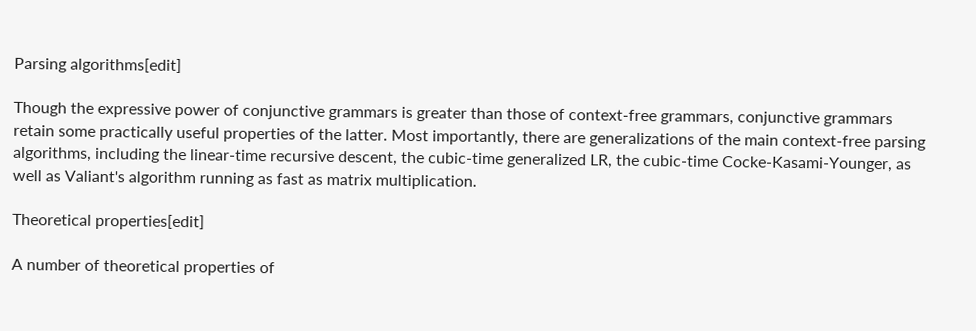Parsing algorithms[edit]

Though the expressive power of conjunctive grammars is greater than those of context-free grammars, conjunctive grammars retain some practically useful properties of the latter. Most importantly, there are generalizations of the main context-free parsing algorithms, including the linear-time recursive descent, the cubic-time generalized LR, the cubic-time Cocke-Kasami-Younger, as well as Valiant's algorithm running as fast as matrix multiplication.

Theoretical properties[edit]

A number of theoretical properties of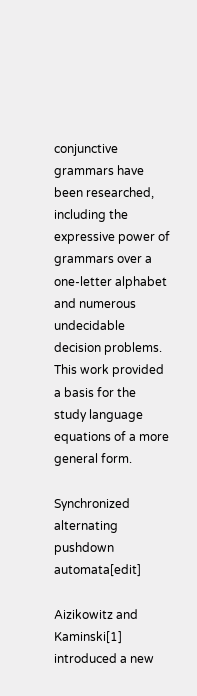conjunctive grammars have been researched, including the expressive power of grammars over a one-letter alphabet and numerous undecidable decision problems. This work provided a basis for the study language equations of a more general form.

Synchronized alternating pushdown automata[edit]

Aizikowitz and Kaminski[1] introduced a new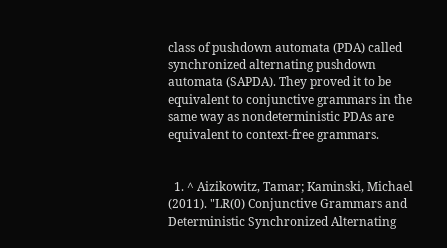class of pushdown automata (PDA) called synchronized alternating pushdown automata (SAPDA). They proved it to be equivalent to conjunctive grammars in the same way as nondeterministic PDAs are equivalent to context-free grammars.


  1. ^ Aizikowitz, Tamar; Kaminski, Michael (2011). "LR(0) Conjunctive Grammars and Deterministic Synchronized Alternating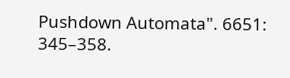Pushdown Automata". 6651: 345–358.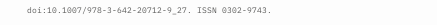doi:10.1007/978-3-642-20712-9_27. ISSN 0302-9743.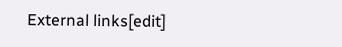External links[edit]